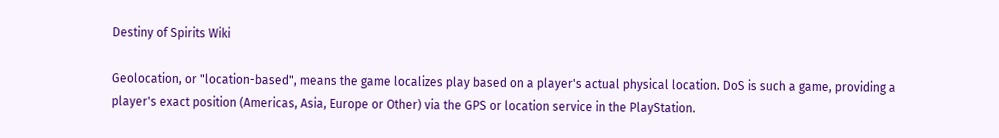Destiny of Spirits Wiki

Geolocation, or "location-based", means the game localizes play based on a player's actual physical location. DoS is such a game, providing a player's exact position (Americas, Asia, Europe or Other) via the GPS or location service in the PlayStation.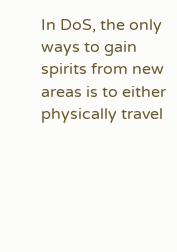In DoS, the only ways to gain spirits from new areas is to either physically travel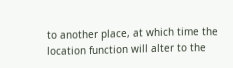to another place, at which time the location function will alter to the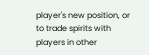player's new position, or to trade spirits with players in other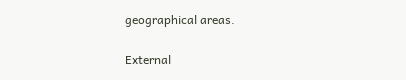geographical areas.

External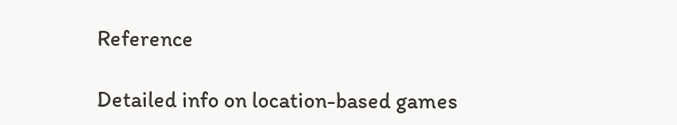Reference

Detailed info on location-based games